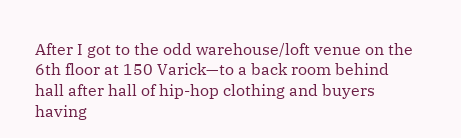After I got to the odd warehouse/loft venue on the 6th floor at 150 Varick—to a back room behind hall after hall of hip-hop clothing and buyers having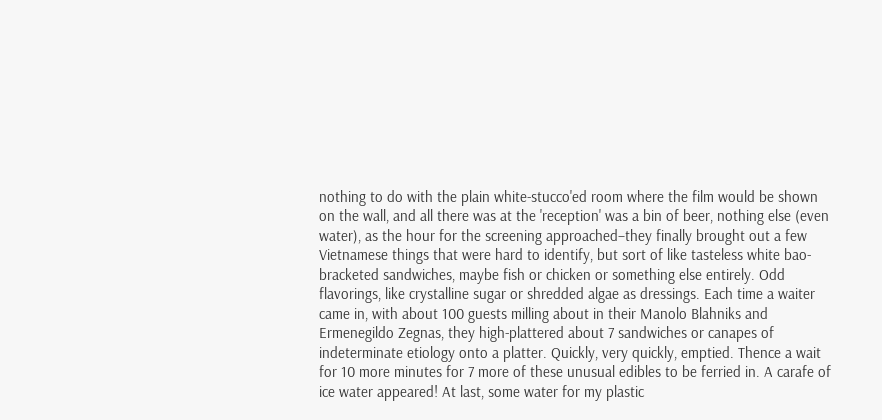nothing to do with the plain white-stucco'ed room where the film would be shown on the wall, and all there was at the 'reception' was a bin of beer, nothing else (even water), as the hour for the screening approached–they finally brought out a few Vietnamese things that were hard to identify, but sort of like tasteless white bao-bracketed sandwiches, maybe fish or chicken or something else entirely. Odd flavorings, like crystalline sugar or shredded algae as dressings. Each time a waiter came in, with about 100 guests milling about in their Manolo Blahniks and Ermenegildo Zegnas, they high-plattered about 7 sandwiches or canapes of indeterminate etiology onto a platter. Quickly, very quickly, emptied. Thence a wait for 10 more minutes for 7 more of these unusual edibles to be ferried in. A carafe of ice water appeared! At last, some water for my plastic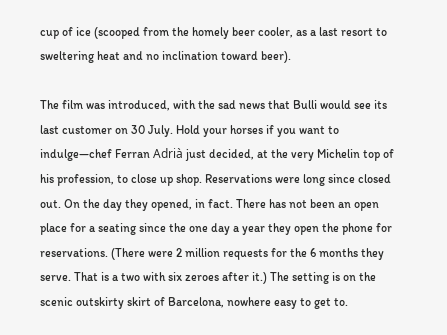cup of ice (scooped from the homely beer cooler, as a last resort to sweltering heat and no inclination toward beer).

The film was introduced, with the sad news that Bulli would see its last customer on 30 July. Hold your horses if you want to indulge—chef Ferran Adrià just decided, at the very Michelin top of his profession, to close up shop. Reservations were long since closed out. On the day they opened, in fact. There has not been an open place for a seating since the one day a year they open the phone for reservations. (There were 2 million requests for the 6 months they serve. That is a two with six zeroes after it.) The setting is on the scenic outskirty skirt of Barcelona, nowhere easy to get to.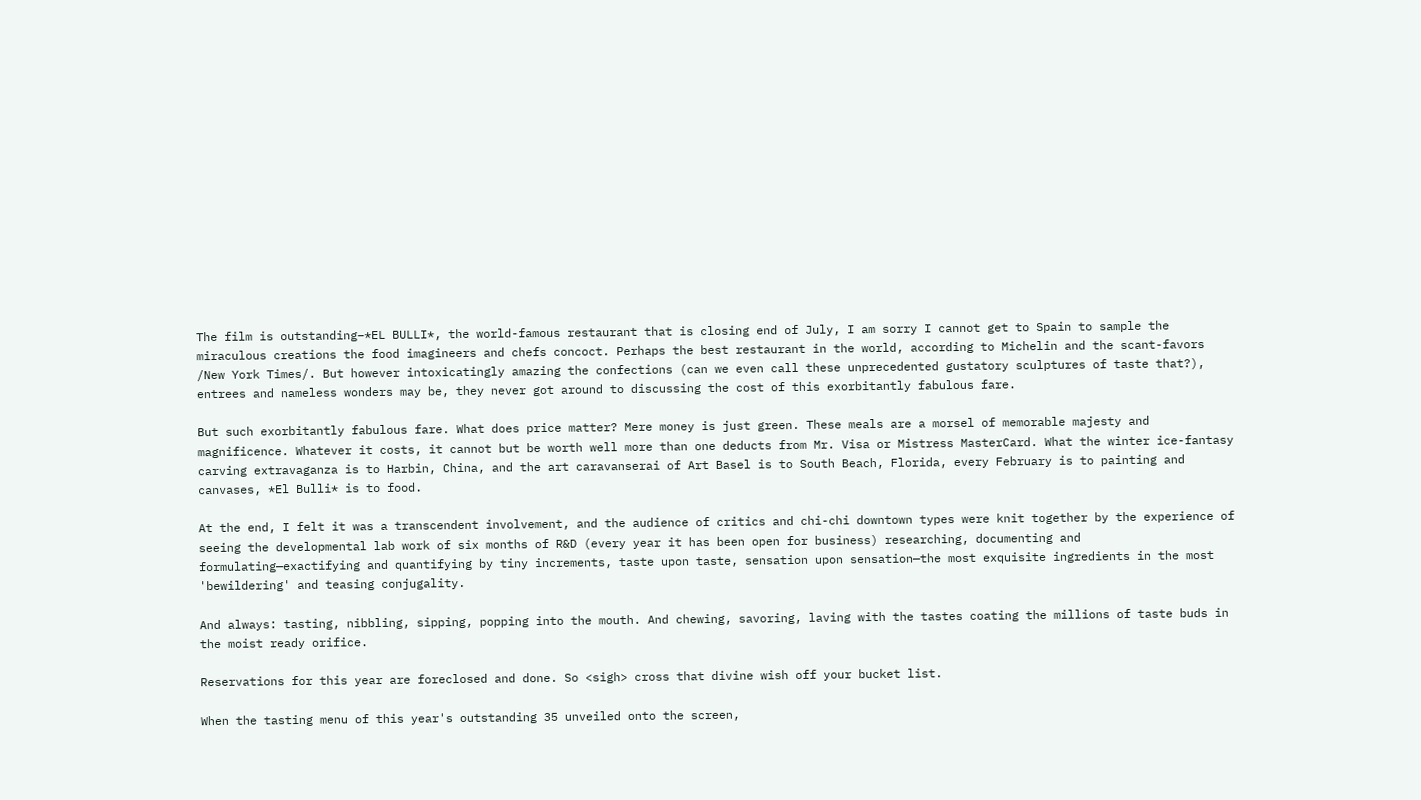The film is outstanding–*EL BULLI*, the world-famous restaurant that is closing end of July, I am sorry I cannot get to Spain to sample the miraculous creations the food imagineers and chefs concoct. Perhaps the best restaurant in the world, according to Michelin and the scant-favors /New York Times/. But however intoxicatingly amazing the confections (can we even call these unprecedented gustatory sculptures of taste that?), entrees and nameless wonders may be, they never got around to discussing the cost of this exorbitantly fabulous fare.

But such exorbitantly fabulous fare. What does price matter? Mere money is just green. These meals are a morsel of memorable majesty and magnificence. Whatever it costs, it cannot but be worth well more than one deducts from Mr. Visa or Mistress MasterCard. What the winter ice-fantasy carving extravaganza is to Harbin, China, and the art caravanserai of Art Basel is to South Beach, Florida, every February is to painting and canvases, *El Bulli* is to food.

At the end, I felt it was a transcendent involvement, and the audience of critics and chi-chi downtown types were knit together by the experience of seeing the developmental lab work of six months of R&D (every year it has been open for business) researching, documenting and formulating—exactifying and quantifying by tiny increments, taste upon taste, sensation upon sensation—the most exquisite ingredients in the most 'bewildering' and teasing conjugality.

And always: tasting, nibbling, sipping, popping into the mouth. And chewing, savoring, laving with the tastes coating the millions of taste buds in the moist ready orifice.

Reservations for this year are foreclosed and done. So <sigh> cross that divine wish off your bucket list.

When the tasting menu of this year's outstanding 35 unveiled onto the screen,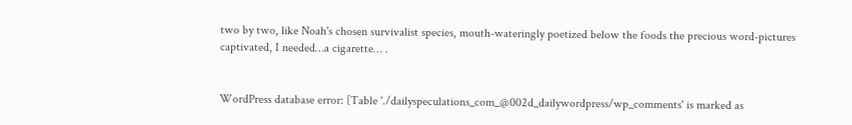two by two, like Noah's chosen survivalist species, mouth-wateringly poetized below the foods the precious word-pictures captivated, I needed…a cigarette… .


WordPress database error: [Table './dailyspeculations_com_@002d_dailywordpress/wp_comments' is marked as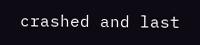crashed and last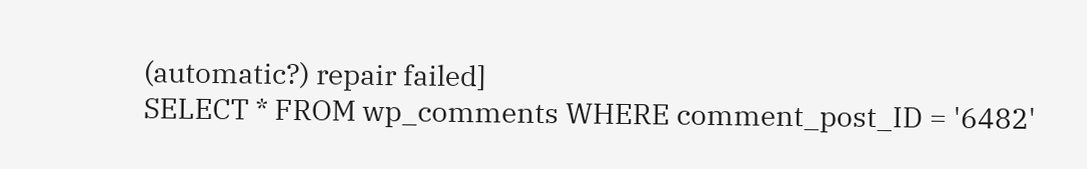(automatic?) repair failed]
SELECT * FROM wp_comments WHERE comment_post_ID = '6482'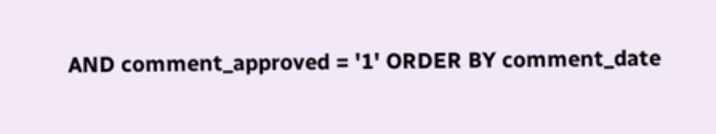AND comment_approved = '1' ORDER BY comment_date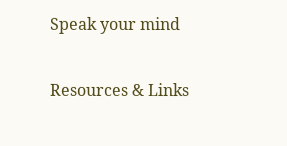Speak your mind


Resources & Links